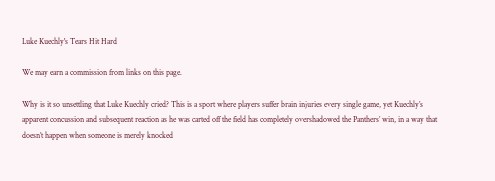Luke Kuechly's Tears Hit Hard

We may earn a commission from links on this page.

Why is it so unsettling that Luke Kuechly cried? This is a sport where players suffer brain injuries every single game, yet Kuechly’s apparent concussion and subsequent reaction as he was carted off the field has completely overshadowed the Panthers’ win, in a way that doesn’t happen when someone is merely knocked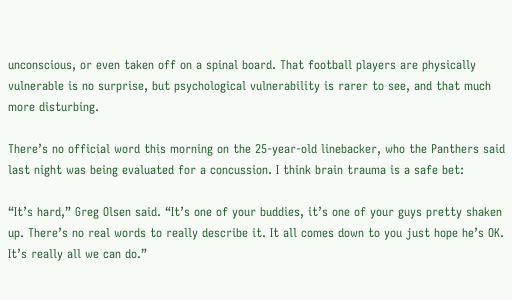unconscious, or even taken off on a spinal board. That football players are physically vulnerable is no surprise, but psychological vulnerability is rarer to see, and that much more disturbing.

There’s no official word this morning on the 25-year-old linebacker, who the Panthers said last night was being evaluated for a concussion. I think brain trauma is a safe bet:

“It’s hard,” Greg Olsen said. “It’s one of your buddies, it’s one of your guys pretty shaken up. There’s no real words to really describe it. It all comes down to you just hope he’s OK. It’s really all we can do.”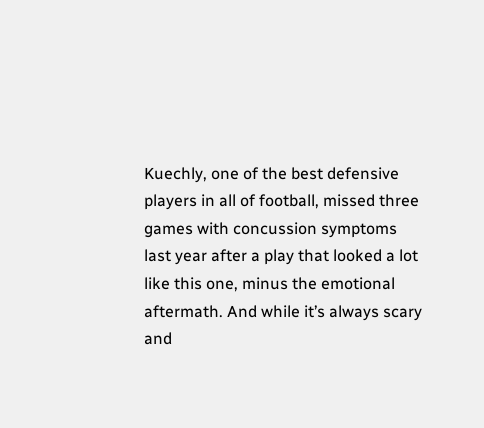Kuechly, one of the best defensive players in all of football, missed three games with concussion symptoms last year after a play that looked a lot like this one, minus the emotional aftermath. And while it’s always scary and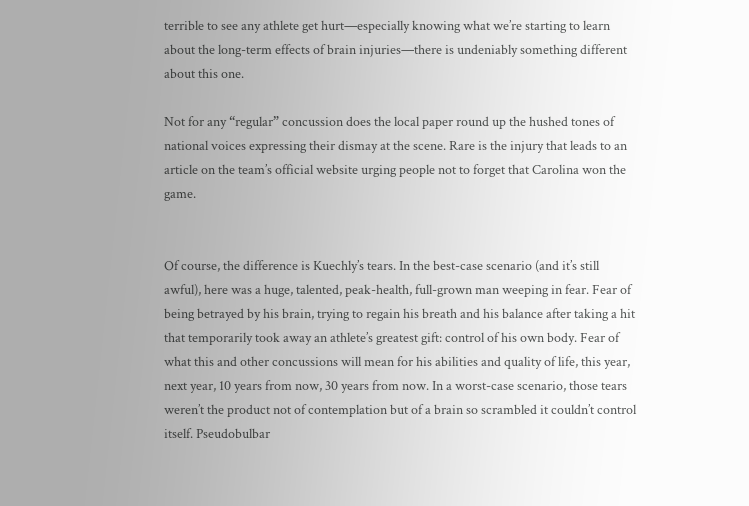terrible to see any athlete get hurt—especially knowing what we’re starting to learn about the long-term effects of brain injuries—there is undeniably something different about this one.

Not for any “regular” concussion does the local paper round up the hushed tones of national voices expressing their dismay at the scene. Rare is the injury that leads to an article on the team’s official website urging people not to forget that Carolina won the game.


Of course, the difference is Kuechly’s tears. In the best-case scenario (and it’s still awful), here was a huge, talented, peak-health, full-grown man weeping in fear. Fear of being betrayed by his brain, trying to regain his breath and his balance after taking a hit that temporarily took away an athlete’s greatest gift: control of his own body. Fear of what this and other concussions will mean for his abilities and quality of life, this year, next year, 10 years from now, 30 years from now. In a worst-case scenario, those tears weren’t the product not of contemplation but of a brain so scrambled it couldn’t control itself. Pseudobulbar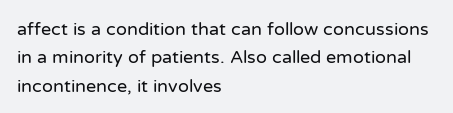affect is a condition that can follow concussions in a minority of patients. Also called emotional incontinence, it involves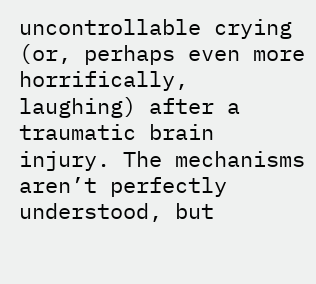uncontrollable crying (or, perhaps even more horrifically, laughing) after a traumatic brain injury. The mechanisms aren’t perfectly understood, but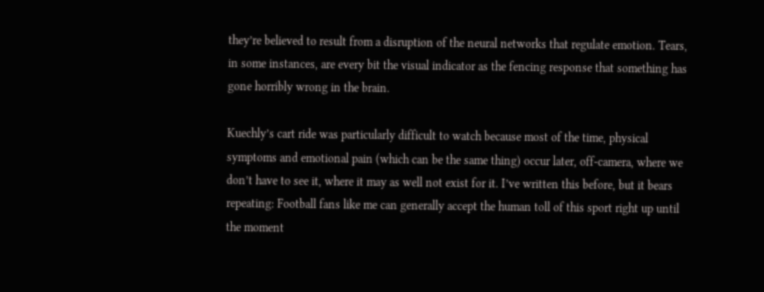they’re believed to result from a disruption of the neural networks that regulate emotion. Tears, in some instances, are every bit the visual indicator as the fencing response that something has gone horribly wrong in the brain.

Kuechly’s cart ride was particularly difficult to watch because most of the time, physical symptoms and emotional pain (which can be the same thing) occur later, off-camera, where we don’t have to see it, where it may as well not exist for it. I’ve written this before, but it bears repeating: Football fans like me can generally accept the human toll of this sport right up until the moment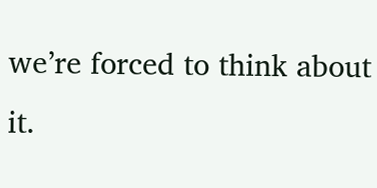we’re forced to think about it.